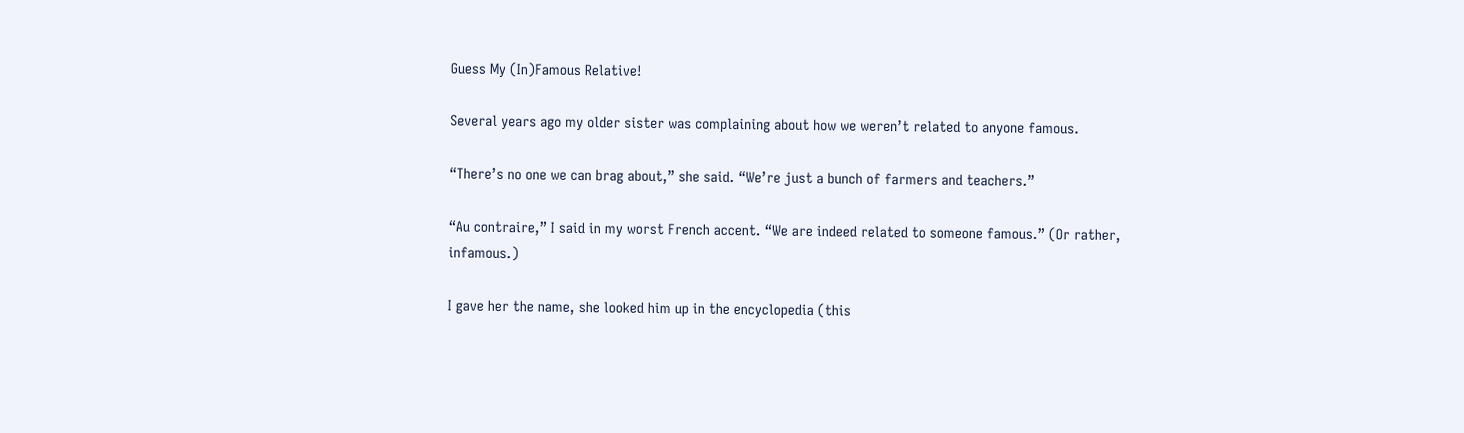Guess My (In)Famous Relative!

Several years ago my older sister was complaining about how we weren’t related to anyone famous.

“There’s no one we can brag about,” she said. “We’re just a bunch of farmers and teachers.”

“Au contraire,” I said in my worst French accent. “We are indeed related to someone famous.” (Or rather, infamous.)

I gave her the name, she looked him up in the encyclopedia (this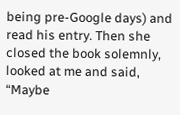being pre-Google days) and read his entry. Then she closed the book solemnly, looked at me and said, “Maybe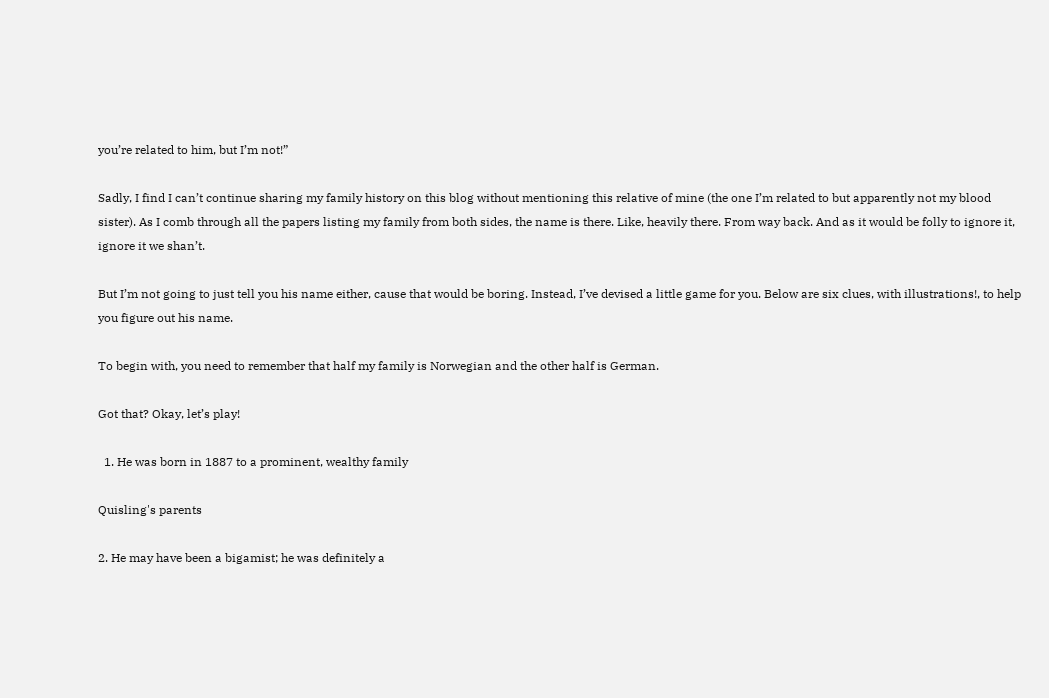you’re related to him, but I’m not!”

Sadly, I find I can’t continue sharing my family history on this blog without mentioning this relative of mine (the one I’m related to but apparently not my blood sister). As I comb through all the papers listing my family from both sides, the name is there. Like, heavily there. From way back. And as it would be folly to ignore it, ignore it we shan’t.

But I’m not going to just tell you his name either, cause that would be boring. Instead, I’ve devised a little game for you. Below are six clues, with illustrations!, to help you figure out his name.

To begin with, you need to remember that half my family is Norwegian and the other half is German.

Got that? Okay, let’s play!

  1. He was born in 1887 to a prominent, wealthy family

Quisling's parents

2. He may have been a bigamist; he was definitely a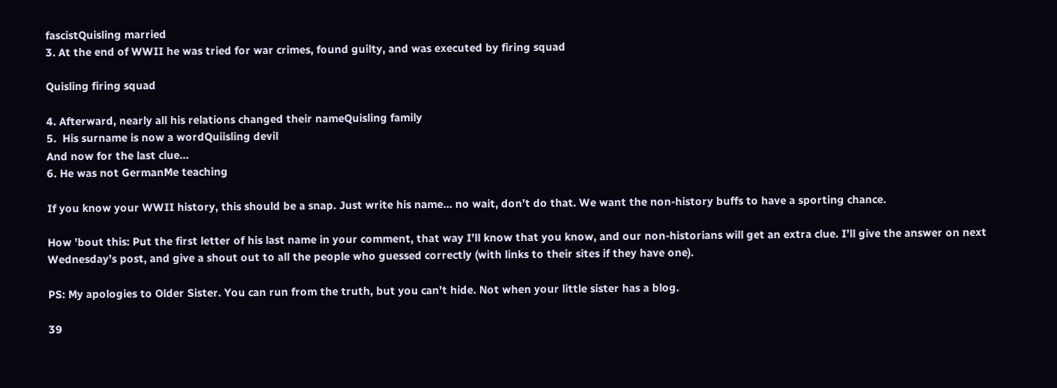fascistQuisling married
3. At the end of WWII he was tried for war crimes, found guilty, and was executed by firing squad

Quisling firing squad

4. Afterward, nearly all his relations changed their nameQuisling family
5.  His surname is now a wordQuiisling devil
And now for the last clue…
6. He was not GermanMe teaching

If you know your WWII history, this should be a snap. Just write his name… no wait, don’t do that. We want the non-history buffs to have a sporting chance.

How ’bout this: Put the first letter of his last name in your comment, that way I’ll know that you know, and our non-historians will get an extra clue. I’ll give the answer on next Wednesday’s post, and give a shout out to all the people who guessed correctly (with links to their sites if they have one).

PS: My apologies to Older Sister. You can run from the truth, but you can’t hide. Not when your little sister has a blog.

39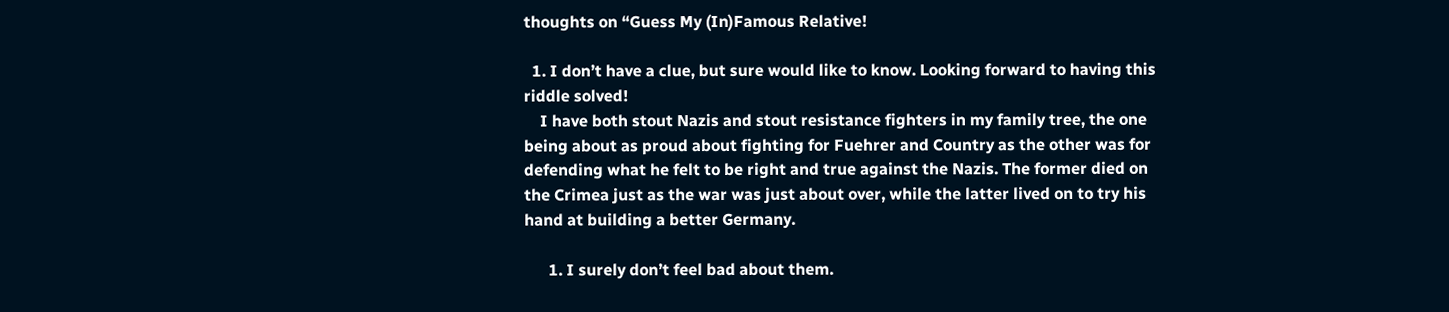thoughts on “Guess My (In)Famous Relative!

  1. I don’t have a clue, but sure would like to know. Looking forward to having this riddle solved!
    I have both stout Nazis and stout resistance fighters in my family tree, the one being about as proud about fighting for Fuehrer and Country as the other was for defending what he felt to be right and true against the Nazis. The former died on the Crimea just as the war was just about over, while the latter lived on to try his hand at building a better Germany.

      1. I surely don’t feel bad about them.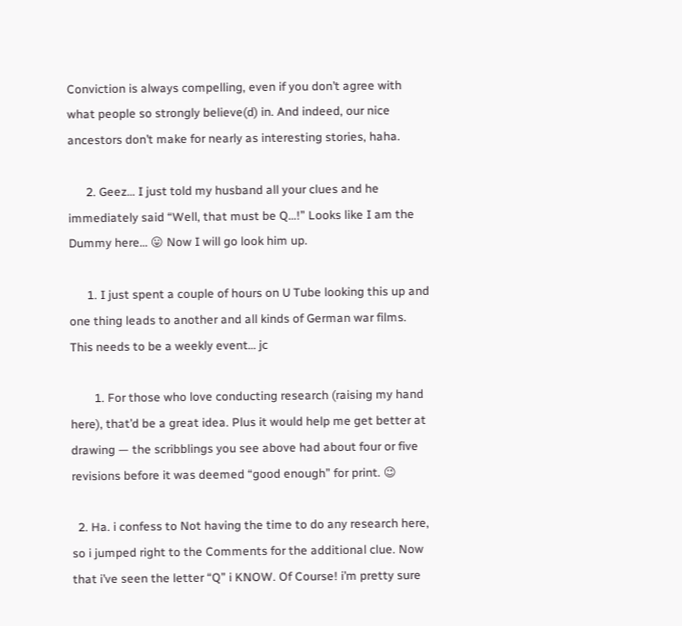Conviction is always compelling, even if you don’t agree with what people so strongly believe(d) in. And indeed, our nice ancestors don’t make for nearly as interesting stories, haha.

      2. Geez… I just told my husband all your clues and he immediately said “Well, that must be Q…!” Looks like I am the Dummy here… 😛 Now I will go look him up.

      1. I just spent a couple of hours on U Tube looking this up and one thing leads to another and all kinds of German war films. This needs to be a weekly event… jc

        1. For those who love conducting research (raising my hand here), that’d be a great idea. Plus it would help me get better at drawing — the scribblings you see above had about four or five revisions before it was deemed “good enough” for print. 😉

  2. Ha. i confess to Not having the time to do any research here, so i jumped right to the Comments for the additional clue. Now that i’ve seen the letter “Q” i KNOW. Of Course! i’m pretty sure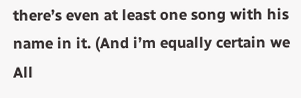there’s even at least one song with his name in it. (And i’m equally certain we All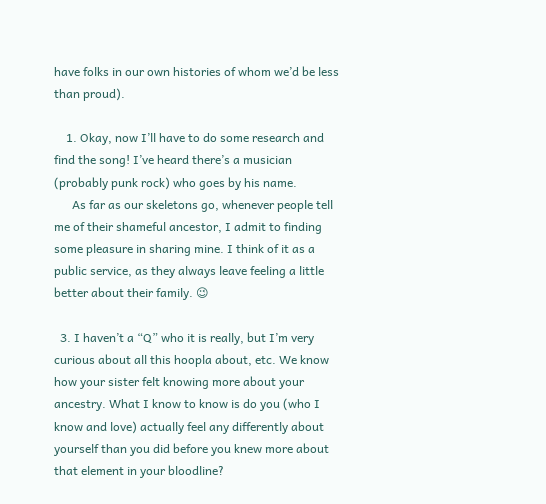have folks in our own histories of whom we’d be less than proud).

    1. Okay, now I’ll have to do some research and find the song! I’ve heard there’s a musician (probably punk rock) who goes by his name.
      As far as our skeletons go, whenever people tell me of their shameful ancestor, I admit to finding some pleasure in sharing mine. I think of it as a public service, as they always leave feeling a little better about their family. 😉

  3. I haven’t a “Q” who it is really, but I’m very curious about all this hoopla about, etc. We know how your sister felt knowing more about your ancestry. What I know to know is do you (who I know and love) actually feel any differently about yourself than you did before you knew more about that element in your bloodline?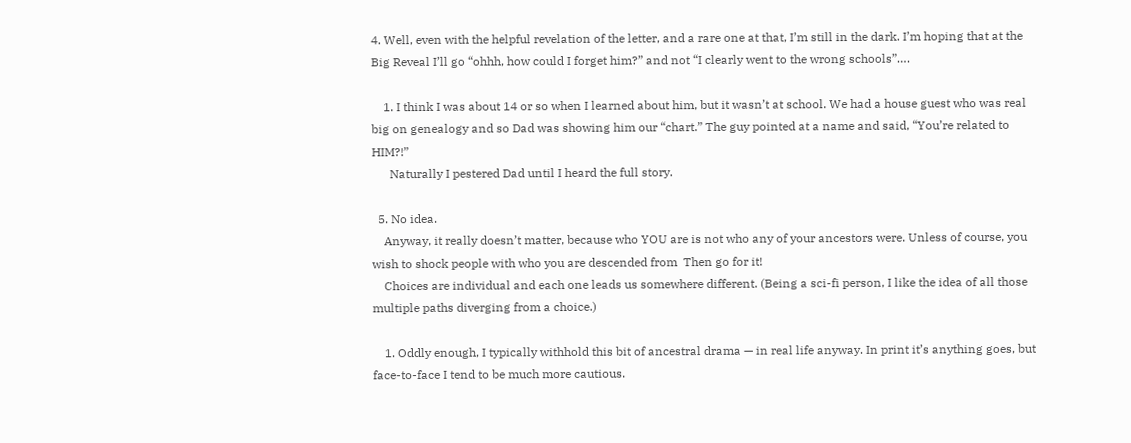4. Well, even with the helpful revelation of the letter, and a rare one at that, I’m still in the dark. I’m hoping that at the Big Reveal I’ll go “ohhh, how could I forget him?” and not “I clearly went to the wrong schools”….

    1. I think I was about 14 or so when I learned about him, but it wasn’t at school. We had a house guest who was real big on genealogy and so Dad was showing him our “chart.” The guy pointed at a name and said, “You’re related to HIM?!”
      Naturally I pestered Dad until I heard the full story.

  5. No idea.
    Anyway, it really doesn’t matter, because who YOU are is not who any of your ancestors were. Unless of course, you wish to shock people with who you are descended from  Then go for it!
    Choices are individual and each one leads us somewhere different. (Being a sci-fi person, I like the idea of all those multiple paths diverging from a choice.)

    1. Oddly enough, I typically withhold this bit of ancestral drama — in real life anyway. In print it’s anything goes, but face-to-face I tend to be much more cautious.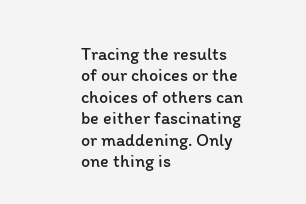Tracing the results of our choices or the choices of others can be either fascinating or maddening. Only one thing is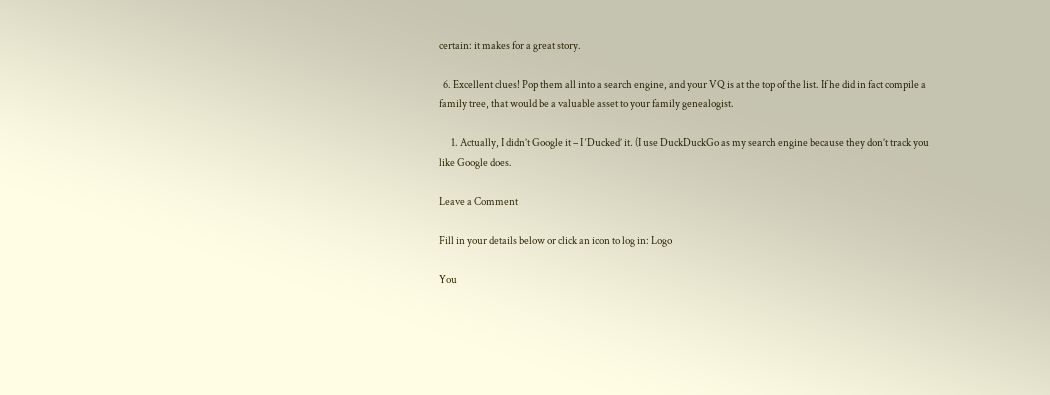certain: it makes for a great story.

  6. Excellent clues! Pop them all into a search engine, and your VQ is at the top of the list. If he did in fact compile a family tree, that would be a valuable asset to your family genealogist.

      1. Actually, I didn’t Google it – I ‘Ducked’ it. (I use DuckDuckGo as my search engine because they don’t track you like Google does.

Leave a Comment

Fill in your details below or click an icon to log in: Logo

You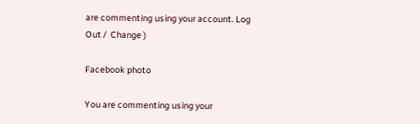are commenting using your account. Log Out /  Change )

Facebook photo

You are commenting using your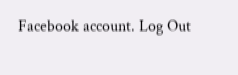Facebook account. Log Out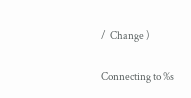/  Change )

Connecting to %s